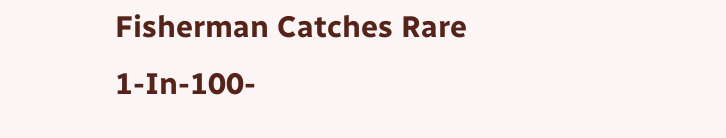Fisherman Catches Rare 1-In-100-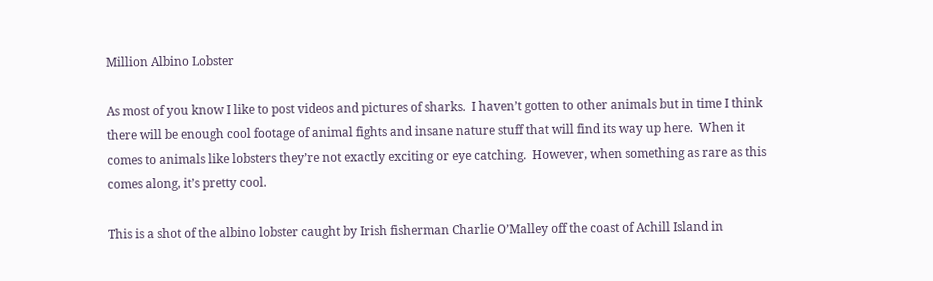Million Albino Lobster

As most of you know I like to post videos and pictures of sharks.  I haven’t gotten to other animals but in time I think there will be enough cool footage of animal fights and insane nature stuff that will find its way up here.  When it comes to animals like lobsters they’re not exactly exciting or eye catching.  However, when something as rare as this comes along, it’s pretty cool.

This is a shot of the albino lobster caught by Irish fisherman Charlie O’Malley off the coast of Achill Island in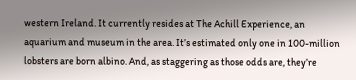western Ireland. It currently resides at The Achill Experience, an aquarium and museum in the area. It’s estimated only one in 100-million lobsters are born albino. And, as staggering as those odds are, they’re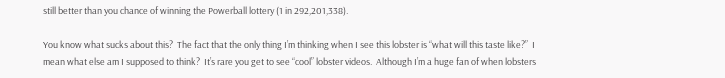still better than you chance of winning the Powerball lottery (1 in 292,201,338).

You know what sucks about this?  The fact that the only thing I’m thinking when I see this lobster is “what will this taste like?”  I mean what else am I supposed to think?  It’s rare you get to see “cool” lobster videos.  Although I’m a huge fan of when lobsters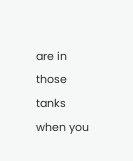are in those tanks when you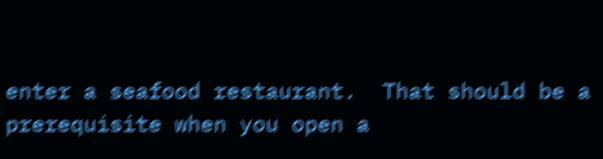enter a seafood restaurant.  That should be a prerequisite when you open a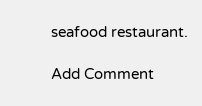seafood restaurant.

Add Comment